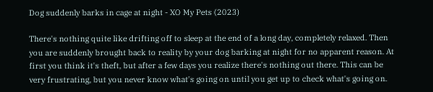Dog suddenly barks in cage at night - XO My Pets (2023)

There's nothing quite like drifting off to sleep at the end of a long day, completely relaxed. Then you are suddenly brought back to reality by your dog barking at night for no apparent reason. At first you think it's theft, but after a few days you realize there's nothing out there. This can be very frustrating, but you never know what's going on until you get up to check what's going on.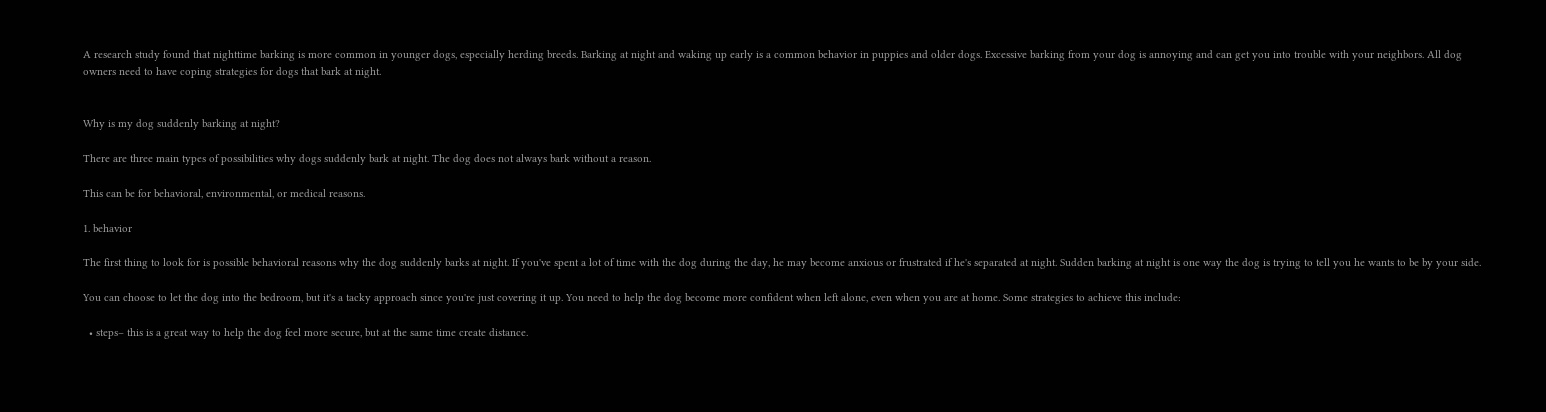A research study found that nighttime barking is more common in younger dogs, especially herding breeds. Barking at night and waking up early is a common behavior in puppies and older dogs. Excessive barking from your dog is annoying and can get you into trouble with your neighbors. All dog owners need to have coping strategies for dogs that bark at night.


Why is my dog suddenly barking at night?

There are three main types of possibilities why dogs suddenly bark at night. The dog does not always bark without a reason.

This can be for behavioral, environmental, or medical reasons.

1. behavior

The first thing to look for is possible behavioral reasons why the dog suddenly barks at night. If you've spent a lot of time with the dog during the day, he may become anxious or frustrated if he's separated at night. Sudden barking at night is one way the dog is trying to tell you he wants to be by your side.

You can choose to let the dog into the bedroom, but it's a tacky approach since you're just covering it up. You need to help the dog become more confident when left alone, even when you are at home. Some strategies to achieve this include:

  • steps– this is a great way to help the dog feel more secure, but at the same time create distance.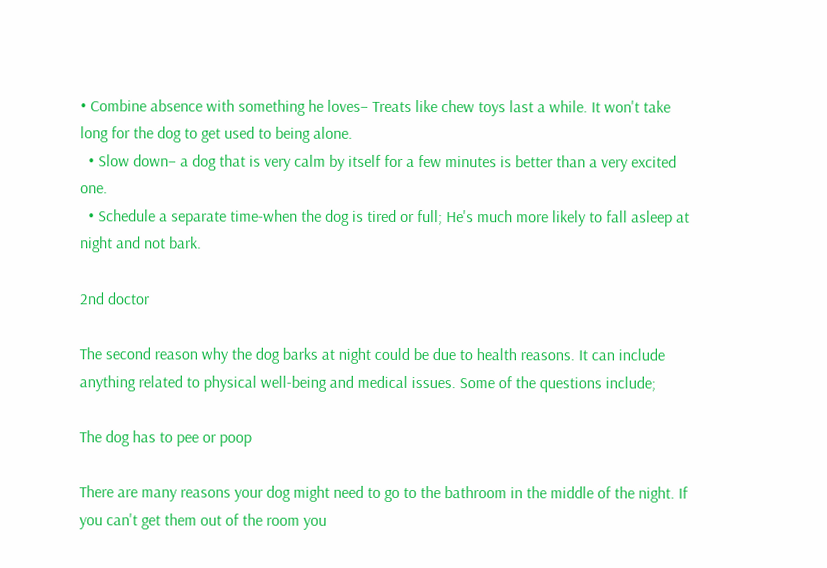• Combine absence with something he loves– Treats like chew toys last a while. It won't take long for the dog to get used to being alone.
  • Slow down– a dog that is very calm by itself for a few minutes is better than a very excited one.
  • Schedule a separate time-when the dog is tired or full; He's much more likely to fall asleep at night and not bark.

2nd doctor

The second reason why the dog barks at night could be due to health reasons. It can include anything related to physical well-being and medical issues. Some of the questions include;

The dog has to pee or poop

There are many reasons your dog might need to go to the bathroom in the middle of the night. If you can't get them out of the room you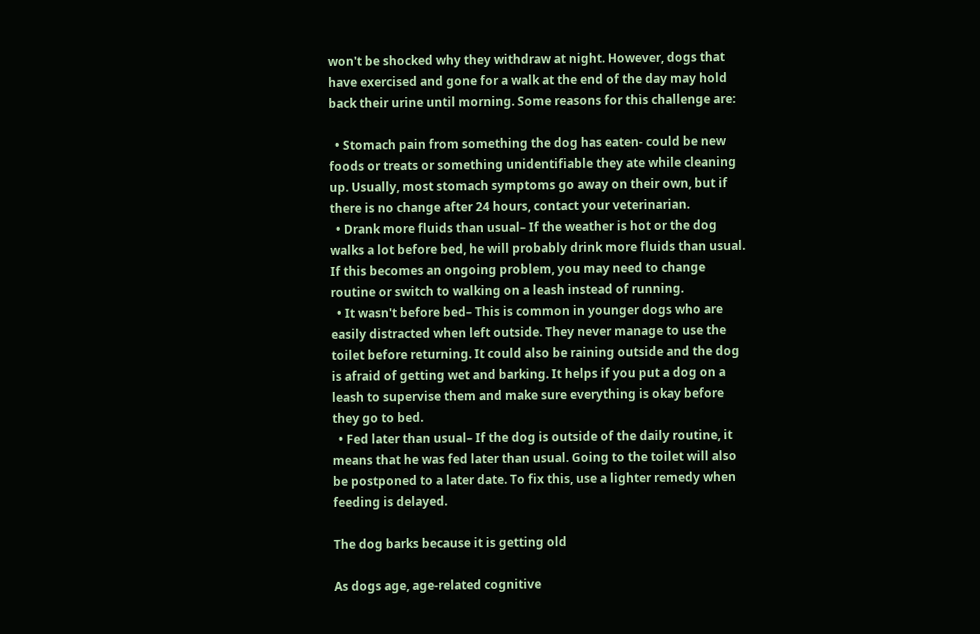won't be shocked why they withdraw at night. However, dogs that have exercised and gone for a walk at the end of the day may hold back their urine until morning. Some reasons for this challenge are:

  • Stomach pain from something the dog has eaten- could be new foods or treats or something unidentifiable they ate while cleaning up. Usually, most stomach symptoms go away on their own, but if there is no change after 24 hours, contact your veterinarian.
  • Drank more fluids than usual– If the weather is hot or the dog walks a lot before bed, he will probably drink more fluids than usual. If this becomes an ongoing problem, you may need to change routine or switch to walking on a leash instead of running.
  • It wasn't before bed– This is common in younger dogs who are easily distracted when left outside. They never manage to use the toilet before returning. It could also be raining outside and the dog is afraid of getting wet and barking. It helps if you put a dog on a leash to supervise them and make sure everything is okay before they go to bed.
  • Fed later than usual– If the dog is outside of the daily routine, it means that he was fed later than usual. Going to the toilet will also be postponed to a later date. To fix this, use a lighter remedy when feeding is delayed.

The dog barks because it is getting old

As dogs age, age-related cognitive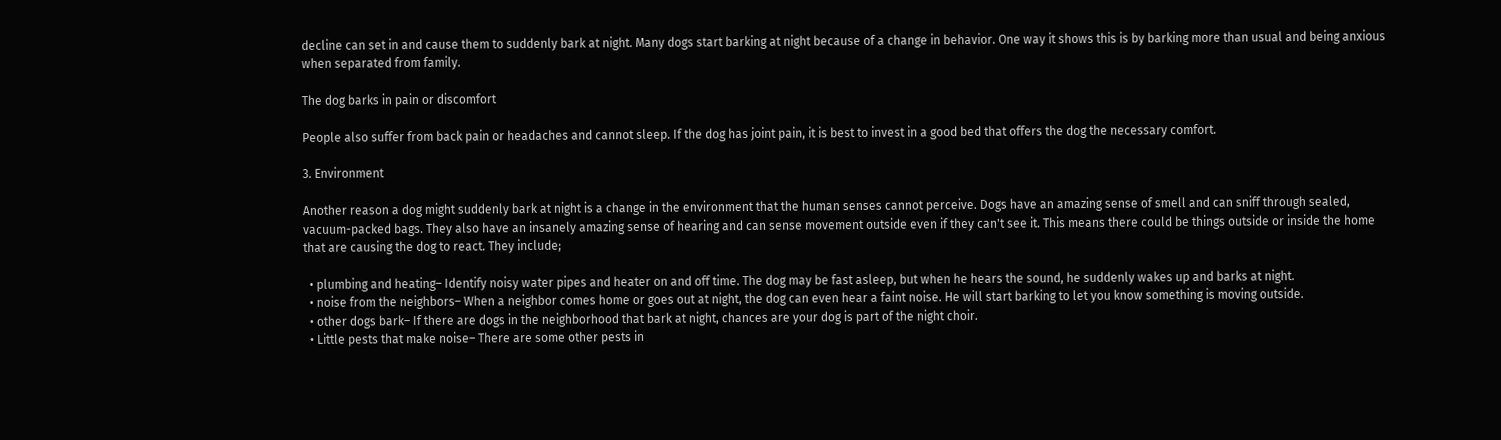decline can set in and cause them to suddenly bark at night. Many dogs start barking at night because of a change in behavior. One way it shows this is by barking more than usual and being anxious when separated from family.

The dog barks in pain or discomfort

People also suffer from back pain or headaches and cannot sleep. If the dog has joint pain, it is best to invest in a good bed that offers the dog the necessary comfort.

3. Environment

Another reason a dog might suddenly bark at night is a change in the environment that the human senses cannot perceive. Dogs have an amazing sense of smell and can sniff through sealed, vacuum-packed bags. They also have an insanely amazing sense of hearing and can sense movement outside even if they can't see it. This means there could be things outside or inside the home that are causing the dog to react. They include;

  • plumbing and heating– Identify noisy water pipes and heater on and off time. The dog may be fast asleep, but when he hears the sound, he suddenly wakes up and barks at night.
  • noise from the neighbors– When a neighbor comes home or goes out at night, the dog can even hear a faint noise. He will start barking to let you know something is moving outside.
  • other dogs bark– If there are dogs in the neighborhood that bark at night, chances are your dog is part of the night choir.
  • Little pests that make noise– There are some other pests in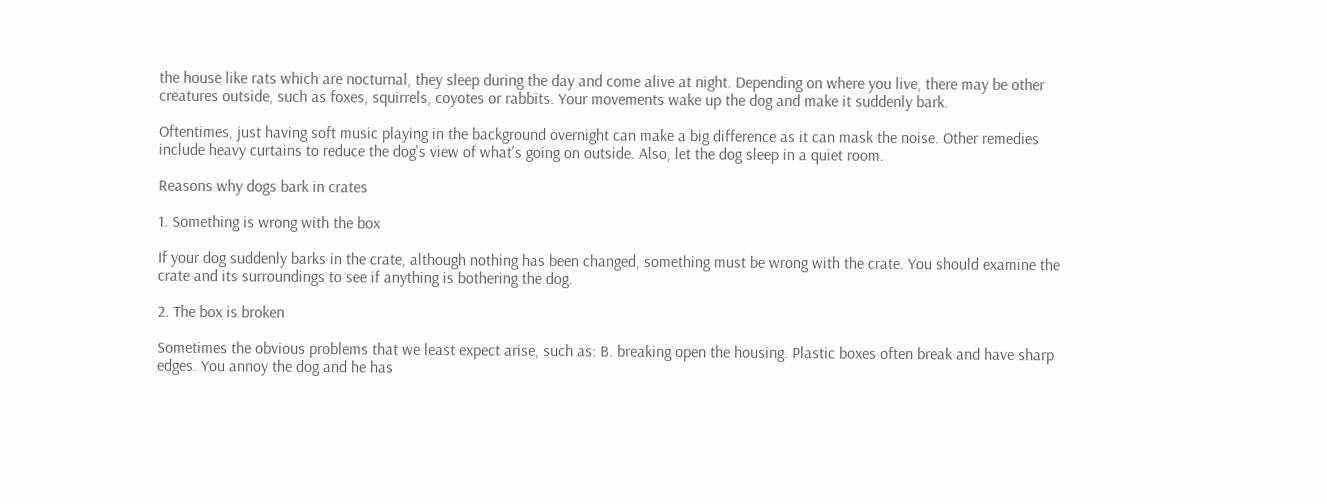the house like rats which are nocturnal, they sleep during the day and come alive at night. Depending on where you live, there may be other creatures outside, such as foxes, squirrels, coyotes or rabbits. Your movements wake up the dog and make it suddenly bark.

Oftentimes, just having soft music playing in the background overnight can make a big difference as it can mask the noise. Other remedies include heavy curtains to reduce the dog's view of what's going on outside. Also, let the dog sleep in a quiet room.

Reasons why dogs bark in crates

1. Something is wrong with the box

If your dog suddenly barks in the crate, although nothing has been changed, something must be wrong with the crate. You should examine the crate and its surroundings to see if anything is bothering the dog.

2. The box is broken

Sometimes the obvious problems that we least expect arise, such as: B. breaking open the housing. Plastic boxes often break and have sharp edges. You annoy the dog and he has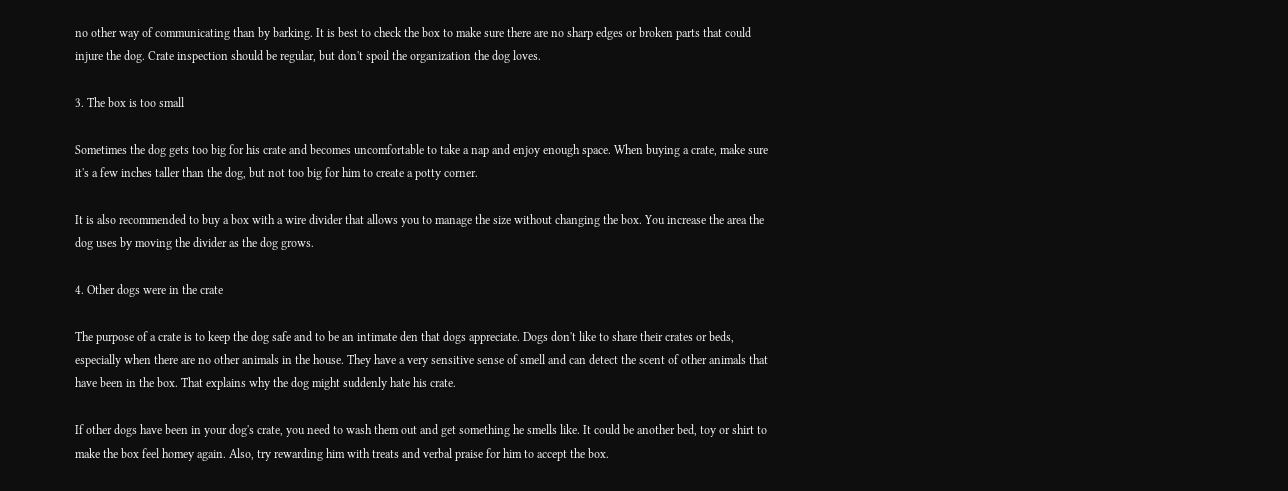no other way of communicating than by barking. It is best to check the box to make sure there are no sharp edges or broken parts that could injure the dog. Crate inspection should be regular, but don't spoil the organization the dog loves.

3. The box is too small

Sometimes the dog gets too big for his crate and becomes uncomfortable to take a nap and enjoy enough space. When buying a crate, make sure it's a few inches taller than the dog, but not too big for him to create a potty corner.

It is also recommended to buy a box with a wire divider that allows you to manage the size without changing the box. You increase the area the dog uses by moving the divider as the dog grows.

4. Other dogs were in the crate

The purpose of a crate is to keep the dog safe and to be an intimate den that dogs appreciate. Dogs don't like to share their crates or beds, especially when there are no other animals in the house. They have a very sensitive sense of smell and can detect the scent of other animals that have been in the box. That explains why the dog might suddenly hate his crate.

If other dogs have been in your dog's crate, you need to wash them out and get something he smells like. It could be another bed, toy or shirt to make the box feel homey again. Also, try rewarding him with treats and verbal praise for him to accept the box.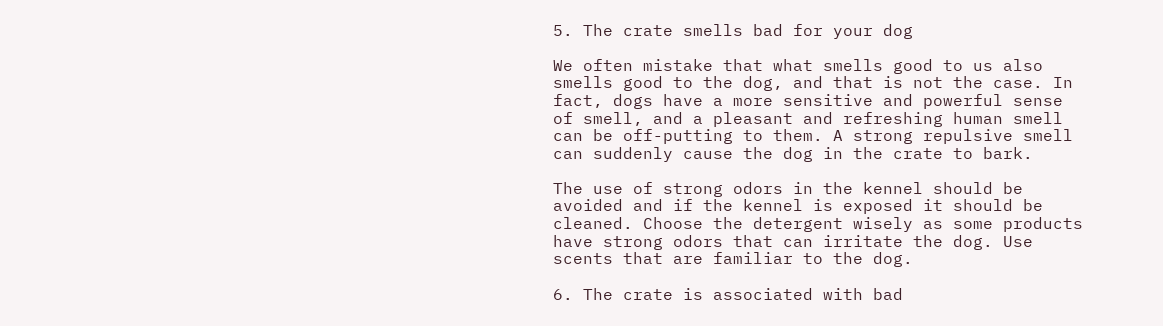5. The crate smells bad for your dog

We often mistake that what smells good to us also smells good to the dog, and that is not the case. In fact, dogs have a more sensitive and powerful sense of smell, and a pleasant and refreshing human smell can be off-putting to them. A strong repulsive smell can suddenly cause the dog in the crate to bark.

The use of strong odors in the kennel should be avoided and if the kennel is exposed it should be cleaned. Choose the detergent wisely as some products have strong odors that can irritate the dog. Use scents that are familiar to the dog.

6. The crate is associated with bad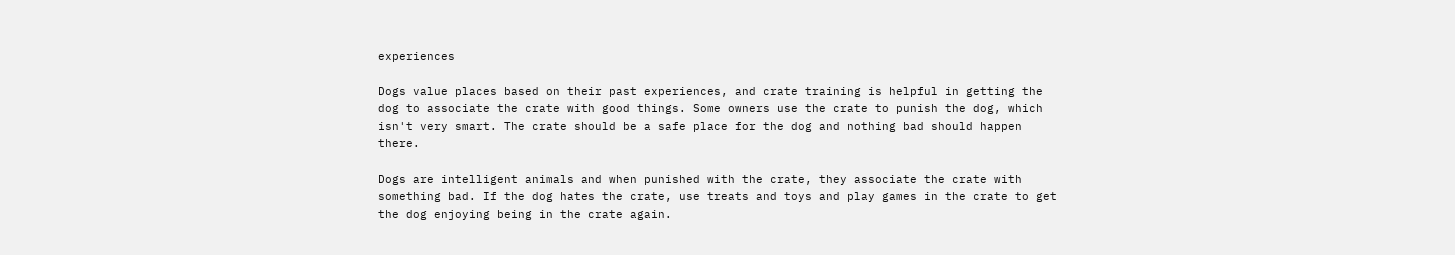experiences

Dogs value places based on their past experiences, and crate training is helpful in getting the dog to associate the crate with good things. Some owners use the crate to punish the dog, which isn't very smart. The crate should be a safe place for the dog and nothing bad should happen there.

Dogs are intelligent animals and when punished with the crate, they associate the crate with something bad. If the dog hates the crate, use treats and toys and play games in the crate to get the dog enjoying being in the crate again.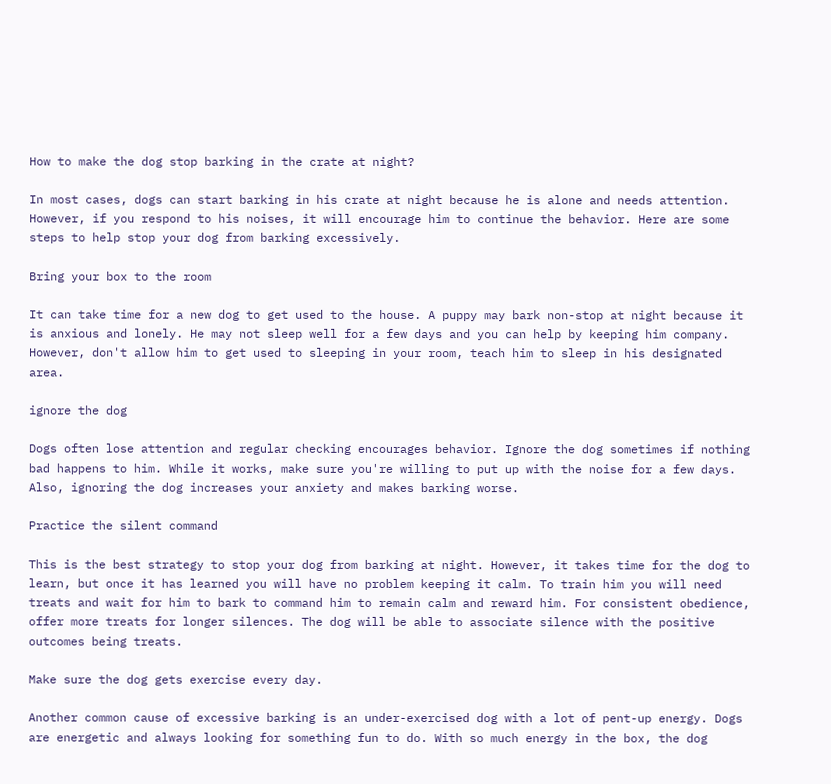How to make the dog stop barking in the crate at night?

In most cases, dogs can start barking in his crate at night because he is alone and needs attention. However, if you respond to his noises, it will encourage him to continue the behavior. Here are some steps to help stop your dog from barking excessively.

Bring your box to the room

It can take time for a new dog to get used to the house. A puppy may bark non-stop at night because it is anxious and lonely. He may not sleep well for a few days and you can help by keeping him company. However, don't allow him to get used to sleeping in your room, teach him to sleep in his designated area.

ignore the dog

Dogs often lose attention and regular checking encourages behavior. Ignore the dog sometimes if nothing bad happens to him. While it works, make sure you're willing to put up with the noise for a few days. Also, ignoring the dog increases your anxiety and makes barking worse.

Practice the silent command

This is the best strategy to stop your dog from barking at night. However, it takes time for the dog to learn, but once it has learned you will have no problem keeping it calm. To train him you will need treats and wait for him to bark to command him to remain calm and reward him. For consistent obedience, offer more treats for longer silences. The dog will be able to associate silence with the positive outcomes being treats.

Make sure the dog gets exercise every day.

Another common cause of excessive barking is an under-exercised dog with a lot of pent-up energy. Dogs are energetic and always looking for something fun to do. With so much energy in the box, the dog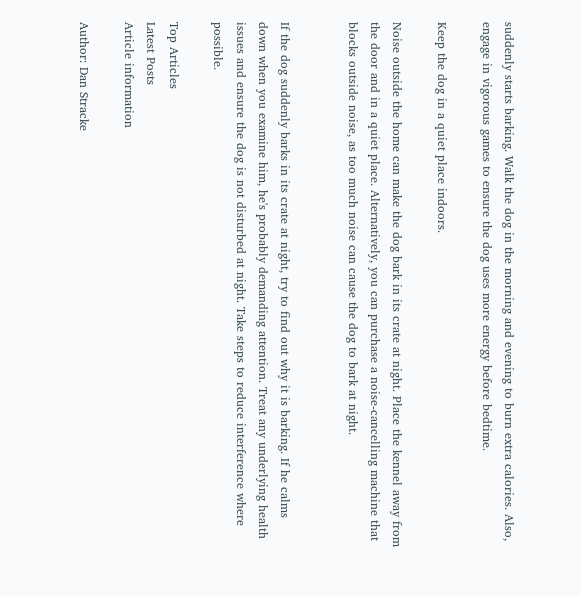suddenly starts barking. Walk the dog in the morning and evening to burn extra calories. Also, engage in vigorous games to ensure the dog uses more energy before bedtime.

Keep the dog in a quiet place indoors.

Noise outside the home can make the dog bark in its crate at night. Place the kennel away from the door and in a quiet place. Alternatively, you can purchase a noise-cancelling machine that blocks outside noise, as too much noise can cause the dog to bark at night.


If the dog suddenly barks in its crate at night, try to find out why it is barking. If he calms down when you examine him, he's probably demanding attention. Treat any underlying health issues and ensure the dog is not disturbed at night. Take steps to reduce interference where possible.

Top Articles
Latest Posts
Article information

Author: Dan Stracke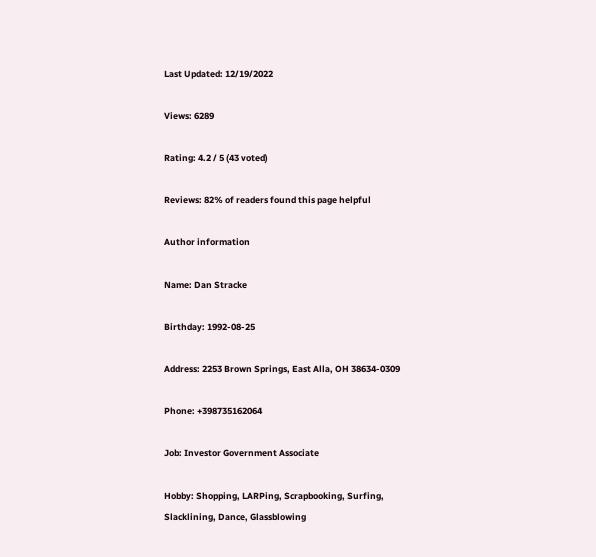Last Updated: 12/19/2022

Views: 6289

Rating: 4.2 / 5 (43 voted)

Reviews: 82% of readers found this page helpful

Author information

Name: Dan Stracke

Birthday: 1992-08-25

Address: 2253 Brown Springs, East Alla, OH 38634-0309

Phone: +398735162064

Job: Investor Government Associate

Hobby: Shopping, LARPing, Scrapbooking, Surfing, Slacklining, Dance, Glassblowing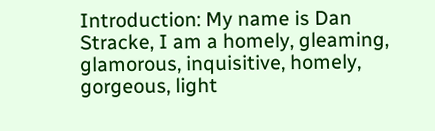Introduction: My name is Dan Stracke, I am a homely, gleaming, glamorous, inquisitive, homely, gorgeous, light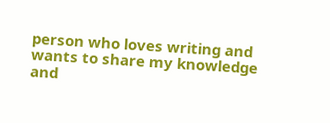person who loves writing and wants to share my knowledge and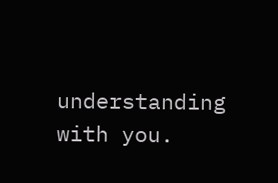understanding with you.